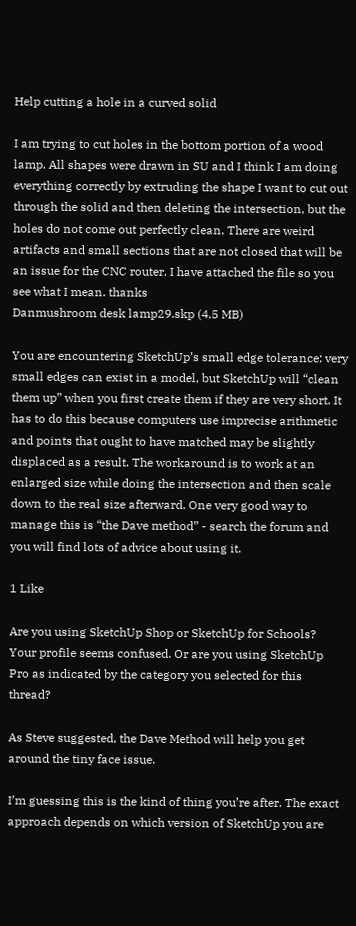Help cutting a hole in a curved solid

I am trying to cut holes in the bottom portion of a wood lamp. All shapes were drawn in SU and I think I am doing everything correctly by extruding the shape I want to cut out through the solid and then deleting the intersection, but the holes do not come out perfectly clean. There are weird artifacts and small sections that are not closed that will be an issue for the CNC router. I have attached the file so you see what I mean. thanks
Danmushroom desk lamp29.skp (4.5 MB)

You are encountering SketchUp’s small edge tolerance: very small edges can exist in a model, but SketchUp will “clean them up” when you first create them if they are very short. It has to do this because computers use imprecise arithmetic and points that ought to have matched may be slightly displaced as a result. The workaround is to work at an enlarged size while doing the intersection and then scale down to the real size afterward. One very good way to manage this is “the Dave method” - search the forum and you will find lots of advice about using it.

1 Like

Are you using SketchUp Shop or SketchUp for Schools? Your profile seems confused. Or are you using SketchUp Pro as indicated by the category you selected for this thread?

As Steve suggested, the Dave Method will help you get around the tiny face issue.

I’m guessing this is the kind of thing you’re after. The exact approach depends on which version of SketchUp you are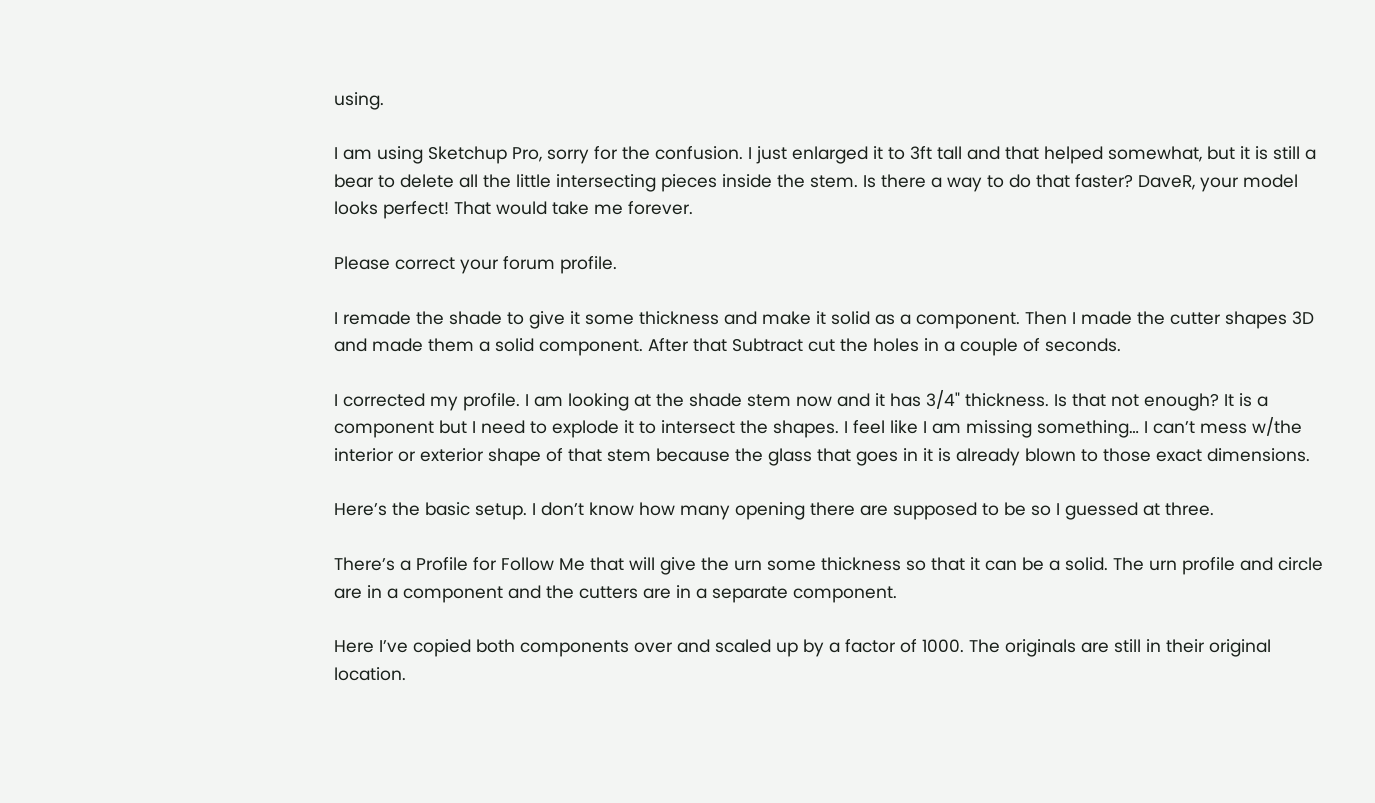using.

I am using Sketchup Pro, sorry for the confusion. I just enlarged it to 3ft tall and that helped somewhat, but it is still a bear to delete all the little intersecting pieces inside the stem. Is there a way to do that faster? DaveR, your model looks perfect! That would take me forever.

Please correct your forum profile.

I remade the shade to give it some thickness and make it solid as a component. Then I made the cutter shapes 3D and made them a solid component. After that Subtract cut the holes in a couple of seconds.

I corrected my profile. I am looking at the shade stem now and it has 3/4" thickness. Is that not enough? It is a component but I need to explode it to intersect the shapes. I feel like I am missing something… I can’t mess w/the interior or exterior shape of that stem because the glass that goes in it is already blown to those exact dimensions.

Here’s the basic setup. I don’t know how many opening there are supposed to be so I guessed at three.

There’s a Profile for Follow Me that will give the urn some thickness so that it can be a solid. The urn profile and circle are in a component and the cutters are in a separate component.

Here I’ve copied both components over and scaled up by a factor of 1000. The originals are still in their original location.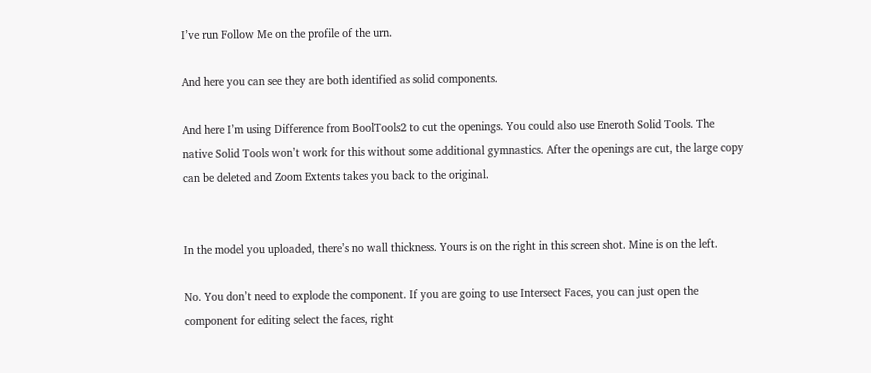I’ve run Follow Me on the profile of the urn.

And here you can see they are both identified as solid components.

And here I’m using Difference from BoolTools2 to cut the openings. You could also use Eneroth Solid Tools. The native Solid Tools won’t work for this without some additional gymnastics. After the openings are cut, the large copy can be deleted and Zoom Extents takes you back to the original.


In the model you uploaded, there’s no wall thickness. Yours is on the right in this screen shot. Mine is on the left.

No. You don’t need to explode the component. If you are going to use Intersect Faces, you can just open the component for editing select the faces, right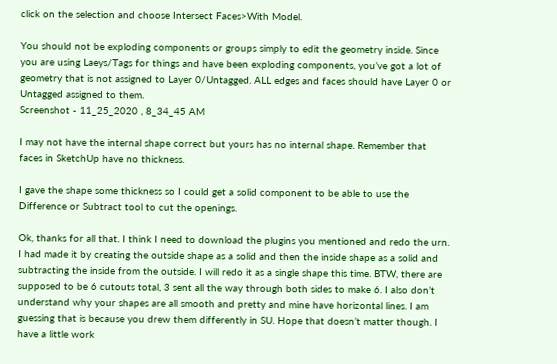click on the selection and choose Intersect Faces>With Model.

You should not be exploding components or groups simply to edit the geometry inside. Since you are using Laeys/Tags for things and have been exploding components, you’ve got a lot of geometry that is not assigned to Layer 0/Untagged. ALL edges and faces should have Layer 0 or Untagged assigned to them.
Screenshot - 11_25_2020 , 8_34_45 AM

I may not have the internal shape correct but yours has no internal shape. Remember that faces in SketchUp have no thickness.

I gave the shape some thickness so I could get a solid component to be able to use the Difference or Subtract tool to cut the openings.

Ok, thanks for all that. I think I need to download the plugins you mentioned and redo the urn. I had made it by creating the outside shape as a solid and then the inside shape as a solid and subtracting the inside from the outside. I will redo it as a single shape this time. BTW, there are supposed to be 6 cutouts total, 3 sent all the way through both sides to make 6. I also don’t understand why your shapes are all smooth and pretty and mine have horizontal lines. I am guessing that is because you drew them differently in SU. Hope that doesn’t matter though. I have a little work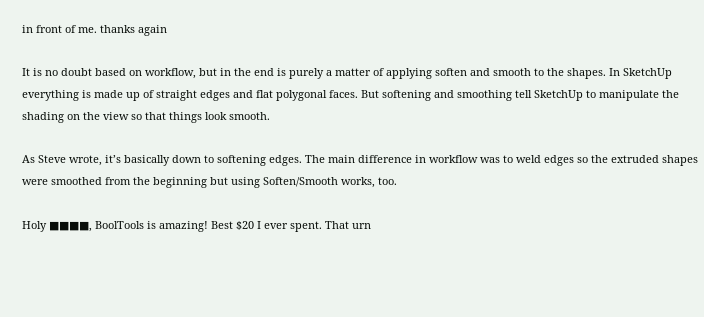in front of me. thanks again

It is no doubt based on workflow, but in the end is purely a matter of applying soften and smooth to the shapes. In SketchUp everything is made up of straight edges and flat polygonal faces. But softening and smoothing tell SketchUp to manipulate the shading on the view so that things look smooth.

As Steve wrote, it’s basically down to softening edges. The main difference in workflow was to weld edges so the extruded shapes were smoothed from the beginning but using Soften/Smooth works, too.

Holy ■■■■, BoolTools is amazing! Best $20 I ever spent. That urn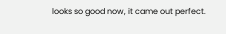looks so good now, it came out perfect.